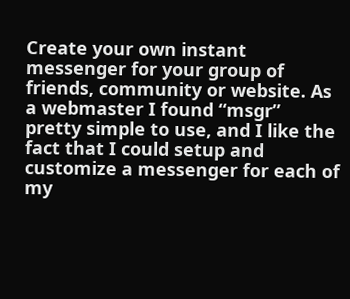Create your own instant messenger for your group of friends, community or website. As a webmaster I found “msgr” pretty simple to use, and I like the fact that I could setup and customize a messenger for each of my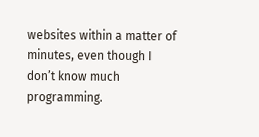websites within a matter of minutes, even though I don’t know much programming.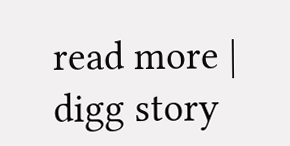read more | digg story